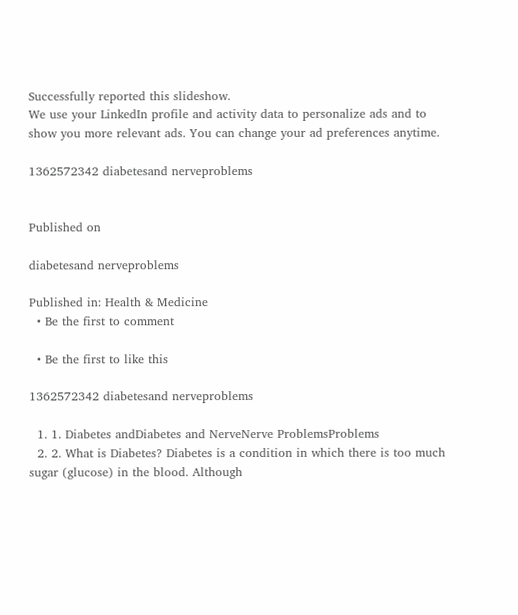Successfully reported this slideshow.
We use your LinkedIn profile and activity data to personalize ads and to show you more relevant ads. You can change your ad preferences anytime.

1362572342 diabetesand nerveproblems


Published on

diabetesand nerveproblems

Published in: Health & Medicine
  • Be the first to comment

  • Be the first to like this

1362572342 diabetesand nerveproblems

  1. 1. Diabetes andDiabetes and NerveNerve ProblemsProblems
  2. 2. What is Diabetes? Diabetes is a condition in which there is too much sugar (glucose) in the blood. Although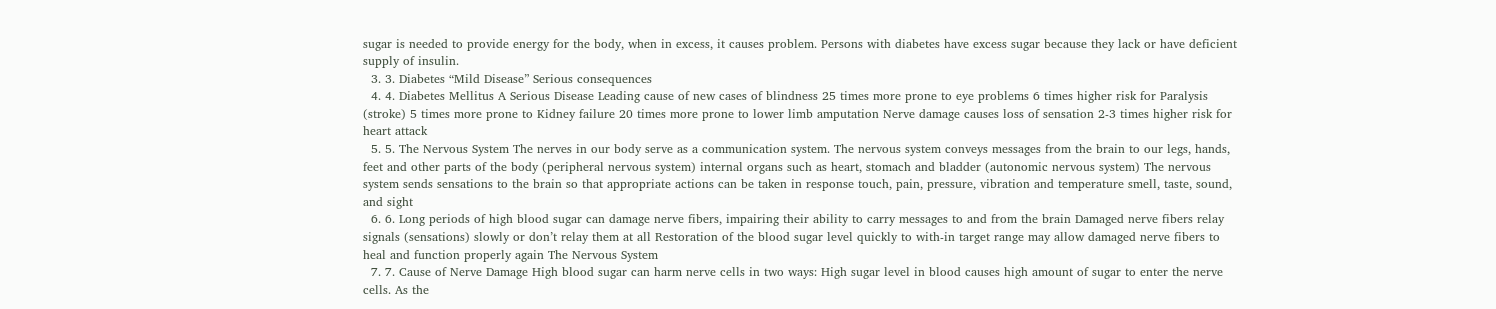sugar is needed to provide energy for the body, when in excess, it causes problem. Persons with diabetes have excess sugar because they lack or have deficient supply of insulin.
  3. 3. Diabetes “Mild Disease” Serious consequences
  4. 4. Diabetes Mellitus A Serious Disease Leading cause of new cases of blindness 25 times more prone to eye problems 6 times higher risk for Paralysis (stroke) 5 times more prone to Kidney failure 20 times more prone to lower limb amputation Nerve damage causes loss of sensation 2-3 times higher risk for heart attack
  5. 5. The Nervous System The nerves in our body serve as a communication system. The nervous system conveys messages from the brain to our legs, hands, feet and other parts of the body (peripheral nervous system) internal organs such as heart, stomach and bladder (autonomic nervous system) The nervous system sends sensations to the brain so that appropriate actions can be taken in response touch, pain, pressure, vibration and temperature smell, taste, sound, and sight
  6. 6. Long periods of high blood sugar can damage nerve fibers, impairing their ability to carry messages to and from the brain Damaged nerve fibers relay signals (sensations) slowly or don’t relay them at all Restoration of the blood sugar level quickly to with-in target range may allow damaged nerve fibers to heal and function properly again The Nervous System
  7. 7. Cause of Nerve Damage High blood sugar can harm nerve cells in two ways: High sugar level in blood causes high amount of sugar to enter the nerve cells. As the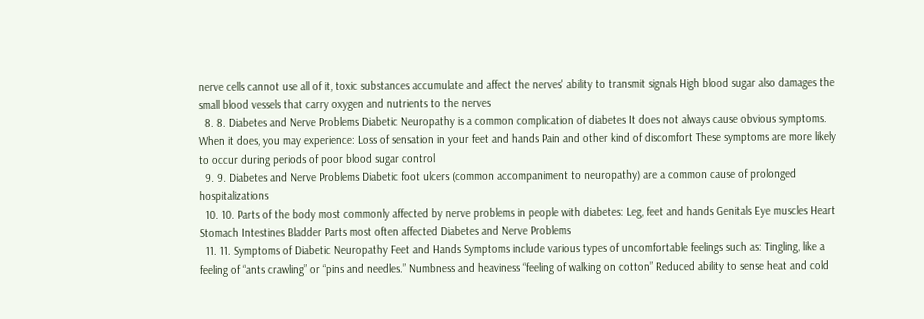nerve cells cannot use all of it, toxic substances accumulate and affect the nerves' ability to transmit signals High blood sugar also damages the small blood vessels that carry oxygen and nutrients to the nerves
  8. 8. Diabetes and Nerve Problems Diabetic Neuropathy is a common complication of diabetes It does not always cause obvious symptoms. When it does, you may experience: Loss of sensation in your feet and hands Pain and other kind of discomfort These symptoms are more likely to occur during periods of poor blood sugar control
  9. 9. Diabetes and Nerve Problems Diabetic foot ulcers (common accompaniment to neuropathy) are a common cause of prolonged hospitalizations
  10. 10. Parts of the body most commonly affected by nerve problems in people with diabetes: Leg, feet and hands Genitals Eye muscles Heart Stomach Intestines Bladder Parts most often affected Diabetes and Nerve Problems
  11. 11. Symptoms of Diabetic Neuropathy Feet and Hands Symptoms include various types of uncomfortable feelings such as: Tingling, like a feeling of “ants crawling” or “pins and needles.” Numbness and heaviness “feeling of walking on cotton” Reduced ability to sense heat and cold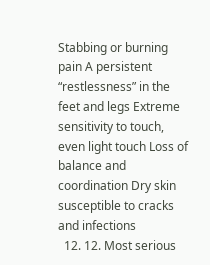Stabbing or burning pain A persistent “restlessness” in the feet and legs Extreme sensitivity to touch, even light touch Loss of balance and coordination Dry skin susceptible to cracks and infections
  12. 12. Most serious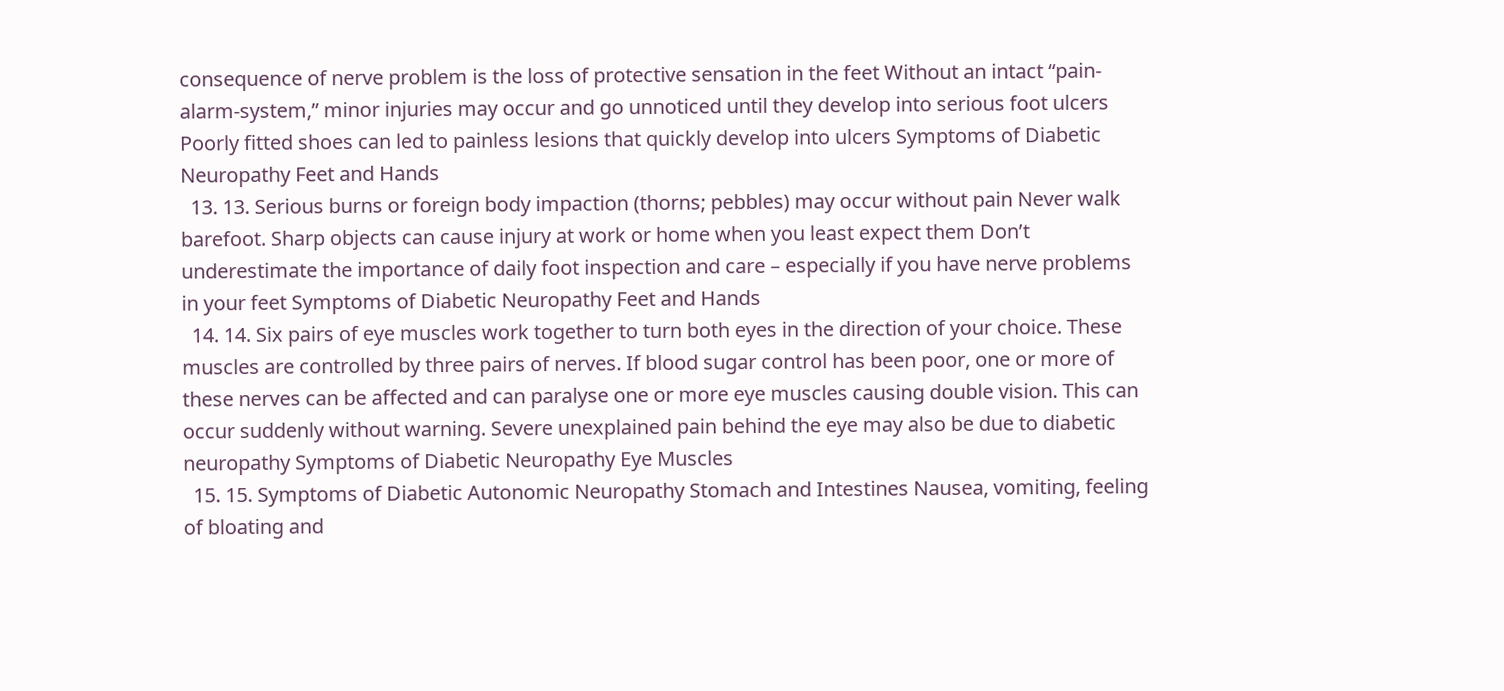consequence of nerve problem is the loss of protective sensation in the feet Without an intact “pain-alarm-system,” minor injuries may occur and go unnoticed until they develop into serious foot ulcers Poorly fitted shoes can led to painless lesions that quickly develop into ulcers Symptoms of Diabetic Neuropathy Feet and Hands
  13. 13. Serious burns or foreign body impaction (thorns; pebbles) may occur without pain Never walk barefoot. Sharp objects can cause injury at work or home when you least expect them Don’t underestimate the importance of daily foot inspection and care – especially if you have nerve problems in your feet Symptoms of Diabetic Neuropathy Feet and Hands
  14. 14. Six pairs of eye muscles work together to turn both eyes in the direction of your choice. These muscles are controlled by three pairs of nerves. If blood sugar control has been poor, one or more of these nerves can be affected and can paralyse one or more eye muscles causing double vision. This can occur suddenly without warning. Severe unexplained pain behind the eye may also be due to diabetic neuropathy Symptoms of Diabetic Neuropathy Eye Muscles
  15. 15. Symptoms of Diabetic Autonomic Neuropathy Stomach and Intestines Nausea, vomiting, feeling of bloating and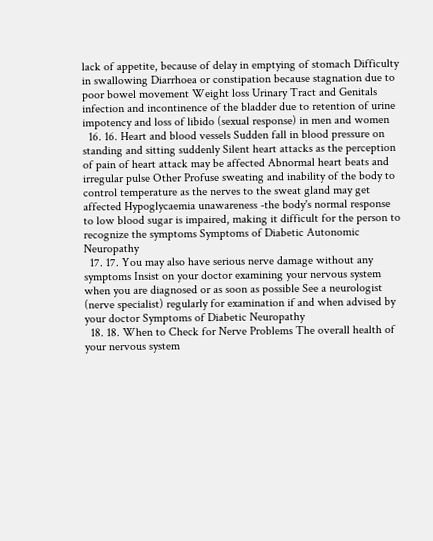lack of appetite, because of delay in emptying of stomach Difficulty in swallowing Diarrhoea or constipation because stagnation due to poor bowel movement Weight loss Urinary Tract and Genitals infection and incontinence of the bladder due to retention of urine impotency and loss of libido (sexual response) in men and women
  16. 16. Heart and blood vessels Sudden fall in blood pressure on standing and sitting suddenly Silent heart attacks as the perception of pain of heart attack may be affected Abnormal heart beats and irregular pulse Other Profuse sweating and inability of the body to control temperature as the nerves to the sweat gland may get affected Hypoglycaemia unawareness -the body's normal response to low blood sugar is impaired, making it difficult for the person to recognize the symptoms Symptoms of Diabetic Autonomic Neuropathy
  17. 17. You may also have serious nerve damage without any symptoms Insist on your doctor examining your nervous system when you are diagnosed or as soon as possible See a neurologist (nerve specialist) regularly for examination if and when advised by your doctor Symptoms of Diabetic Neuropathy
  18. 18. When to Check for Nerve Problems The overall health of your nervous system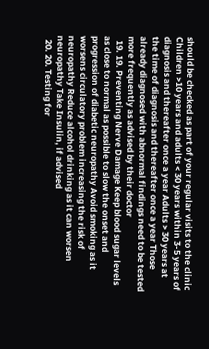should be checked as part of your regular visits to the clinic Children >10 years and adults < 30 years within 3-5 years of diagnosis and thereafter once a year Adults > 30 years at the time of diagnosis and thereafter once a year Those already diagnosed with abnormal findings need to be tested more frequently as advised by their doctor
  19. 19. Preventing Nerve Damage Keep blood sugar levels as close to normal as possible to slow the onset and progression of diabetic neuropathy Avoid smoking as it worsens circulatory problem increasing the risk of neuropathy Reduce alcohol drinking as it can worsen neuropathy Take Insulin, if advised
  20. 20. Testing for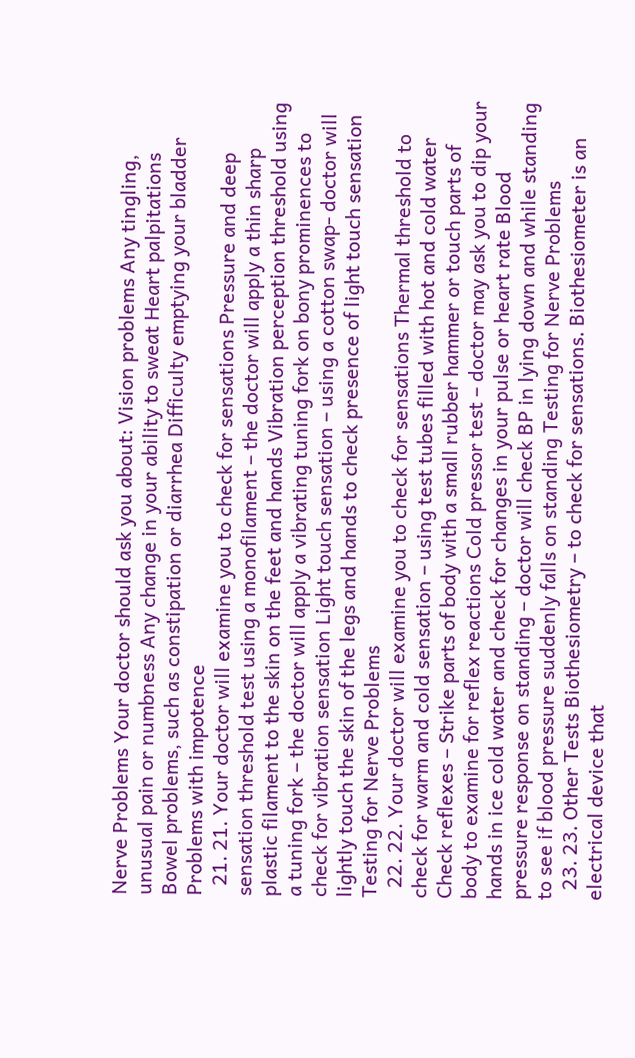Nerve Problems Your doctor should ask you about: Vision problems Any tingling, unusual pain or numbness Any change in your ability to sweat Heart palpitations Bowel problems, such as constipation or diarrhea Difficulty emptying your bladder Problems with impotence
  21. 21. Your doctor will examine you to check for sensations Pressure and deep sensation threshold test using a monofilament – the doctor will apply a thin sharp plastic filament to the skin on the feet and hands Vibration perception threshold using a tuning fork – the doctor will apply a vibrating tuning fork on bony prominences to check for vibration sensation Light touch sensation – using a cotton swap- doctor will lightly touch the skin of the legs and hands to check presence of light touch sensation Testing for Nerve Problems
  22. 22. Your doctor will examine you to check for sensations Thermal threshold to check for warm and cold sensation – using test tubes filled with hot and cold water Check reflexes – Strike parts of body with a small rubber hammer or touch parts of body to examine for reflex reactions Cold pressor test – doctor may ask you to dip your hands in ice cold water and check for changes in your pulse or heart rate Blood pressure response on standing – doctor will check BP in lying down and while standing to see if blood pressure suddenly falls on standing Testing for Nerve Problems
  23. 23. Other Tests Biothesiometry – to check for sensations. Biothesiometer is an electrical device that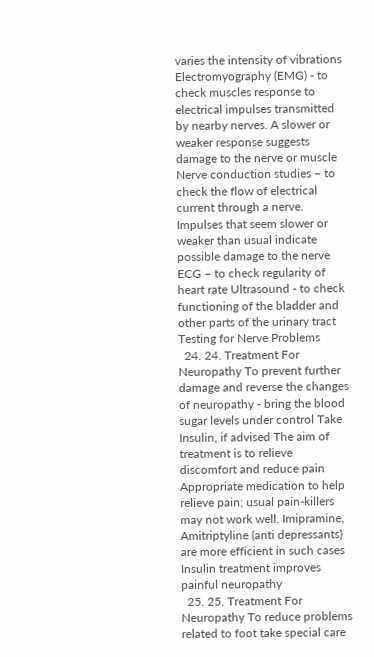varies the intensity of vibrations Electromyography (EMG) - to check muscles response to electrical impulses transmitted by nearby nerves. A slower or weaker response suggests damage to the nerve or muscle Nerve conduction studies – to check the flow of electrical current through a nerve. Impulses that seem slower or weaker than usual indicate possible damage to the nerve ECG – to check regularity of heart rate Ultrasound - to check functioning of the bladder and other parts of the urinary tract Testing for Nerve Problems
  24. 24. Treatment For Neuropathy To prevent further damage and reverse the changes of neuropathy - bring the blood sugar levels under control Take Insulin, if advised The aim of treatment is to relieve discomfort and reduce pain Appropriate medication to help relieve pain; usual pain-killers may not work well. Imipramine, Amitriptyline (anti depressants) are more efficient in such cases Insulin treatment improves painful neuropathy
  25. 25. Treatment For Neuropathy To reduce problems related to foot take special care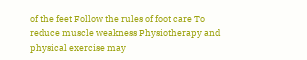of the feet Follow the rules of foot care To reduce muscle weakness Physiotherapy and physical exercise may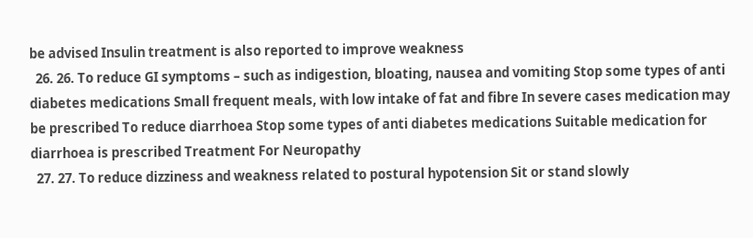be advised Insulin treatment is also reported to improve weakness
  26. 26. To reduce GI symptoms – such as indigestion, bloating, nausea and vomiting Stop some types of anti diabetes medications Small frequent meals, with low intake of fat and fibre In severe cases medication may be prescribed To reduce diarrhoea Stop some types of anti diabetes medications Suitable medication for diarrhoea is prescribed Treatment For Neuropathy
  27. 27. To reduce dizziness and weakness related to postural hypotension Sit or stand slowly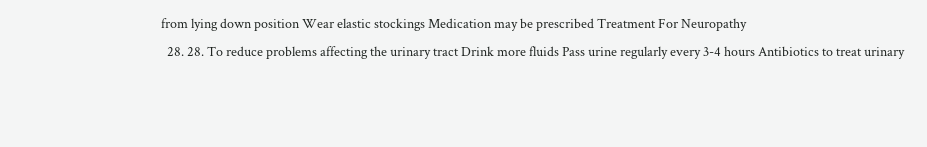from lying down position Wear elastic stockings Medication may be prescribed Treatment For Neuropathy
  28. 28. To reduce problems affecting the urinary tract Drink more fluids Pass urine regularly every 3-4 hours Antibiotics to treat urinary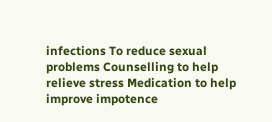infections To reduce sexual problems Counselling to help relieve stress Medication to help improve impotence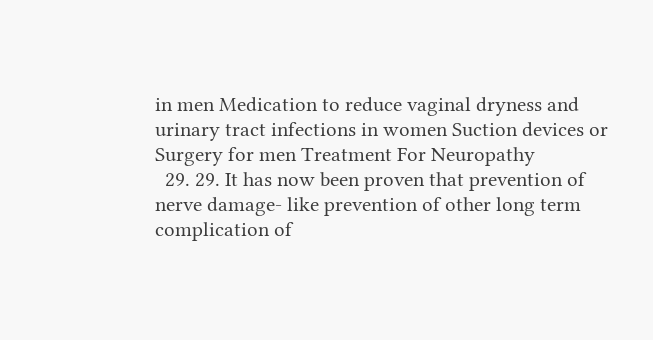in men Medication to reduce vaginal dryness and urinary tract infections in women Suction devices or Surgery for men Treatment For Neuropathy
  29. 29. It has now been proven that prevention of nerve damage- like prevention of other long term complication of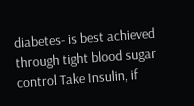diabetes- is best achieved through tight blood sugar control Take Insulin, if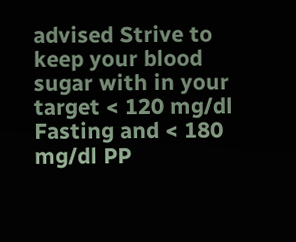advised Strive to keep your blood sugar with in your target < 120 mg/dl Fasting and < 180 mg/dl PP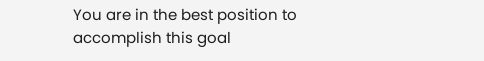You are in the best position to accomplish this goal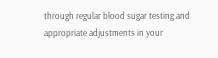through regular blood sugar testing and appropriate adjustments in your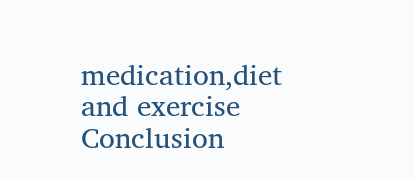medication,diet and exercise Conclusion